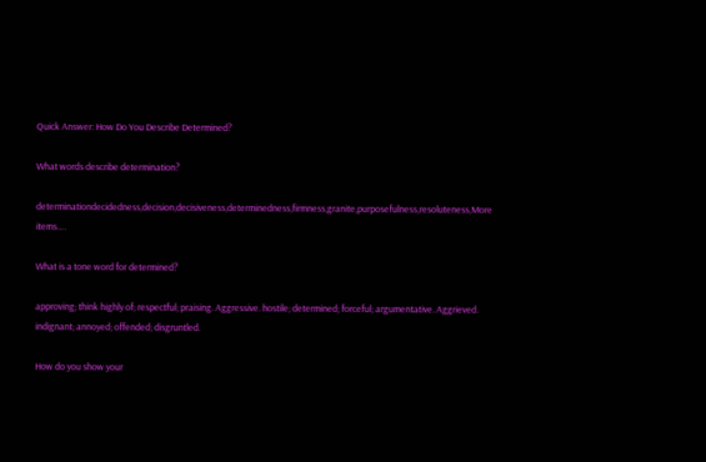Quick Answer: How Do You Describe Determined?

What words describe determination?

determinationdecidedness,decision,decisiveness,determinedness,firmness,granite,purposefulness,resoluteness,More items….

What is a tone word for determined?

approving; think highly of; respectful; praising. Aggressive. hostile; determined; forceful; argumentative. Aggrieved. indignant; annoyed; offended; disgruntled.

How do you show your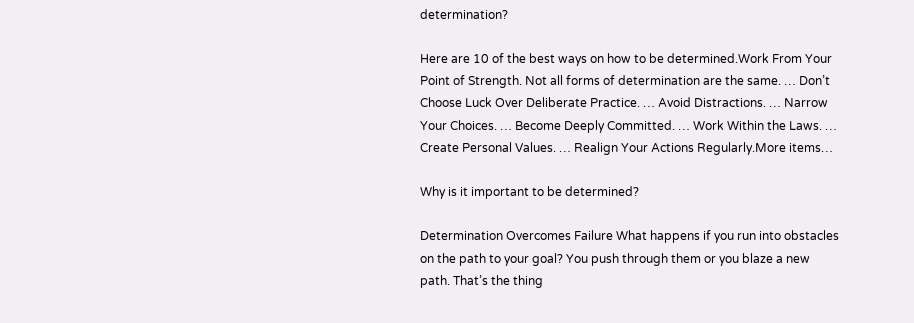determination?

Here are 10 of the best ways on how to be determined.Work From Your Point of Strength. Not all forms of determination are the same. … Don’t Choose Luck Over Deliberate Practice. … Avoid Distractions. … Narrow Your Choices. … Become Deeply Committed. … Work Within the Laws. … Create Personal Values. … Realign Your Actions Regularly.More items…

Why is it important to be determined?

Determination Overcomes Failure What happens if you run into obstacles on the path to your goal? You push through them or you blaze a new path. That’s the thing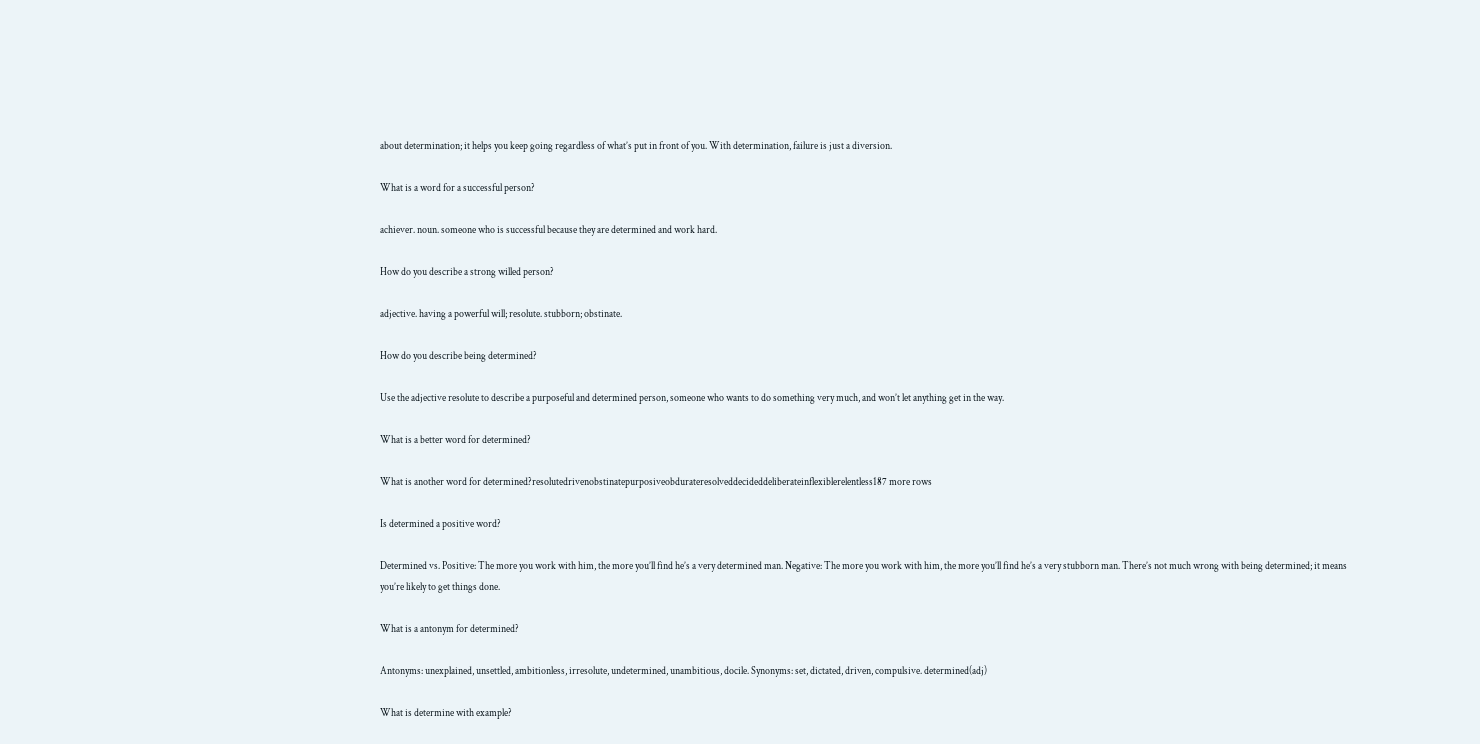about determination; it helps you keep going regardless of what’s put in front of you. With determination, failure is just a diversion.

What is a word for a successful person?

achiever. noun. someone who is successful because they are determined and work hard.

How do you describe a strong willed person?

adjective. having a powerful will; resolute. stubborn; obstinate.

How do you describe being determined?

Use the adjective resolute to describe a purposeful and determined person, someone who wants to do something very much, and won’t let anything get in the way.

What is a better word for determined?

What is another word for determined?resolutedrivenobstinatepurposiveobdurateresolveddecideddeliberateinflexiblerelentless187 more rows

Is determined a positive word?

Determined vs. Positive: The more you work with him, the more you’ll find he’s a very determined man. Negative: The more you work with him, the more you’ll find he’s a very stubborn man. There’s not much wrong with being determined; it means you’re likely to get things done.

What is a antonym for determined?

Antonyms: unexplained, unsettled, ambitionless, irresolute, undetermined, unambitious, docile. Synonyms: set, dictated, driven, compulsive. determined(adj)

What is determine with example?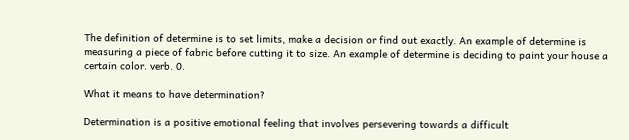The definition of determine is to set limits, make a decision or find out exactly. An example of determine is measuring a piece of fabric before cutting it to size. An example of determine is deciding to paint your house a certain color. verb. 0.

What it means to have determination?

Determination is a positive emotional feeling that involves persevering towards a difficult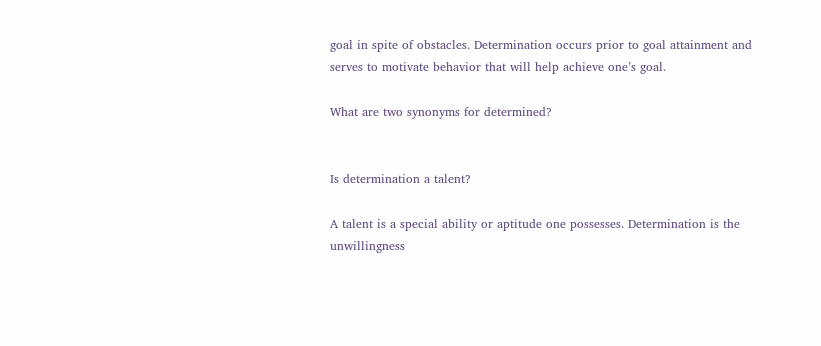goal in spite of obstacles. Determination occurs prior to goal attainment and serves to motivate behavior that will help achieve one’s goal.

What are two synonyms for determined?


Is determination a talent?

A talent is a special ability or aptitude one possesses. Determination is the unwillingness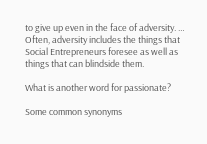to give up even in the face of adversity. … Often, adversity includes the things that Social Entrepreneurs foresee as well as things that can blindside them.

What is another word for passionate?

Some common synonyms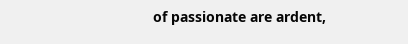of passionate are ardent,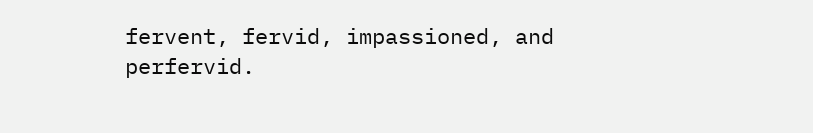fervent, fervid, impassioned, and perfervid.